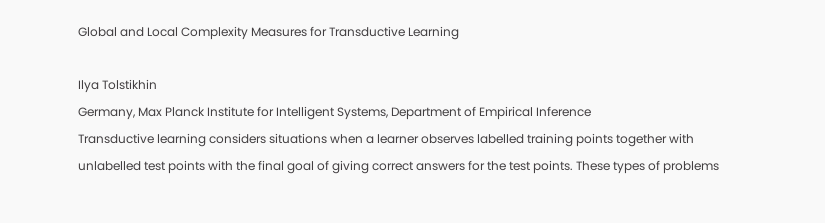Global and Local Complexity Measures for Transductive Learning

Ilya Tolstikhin
Germany, Max Planck Institute for Intelligent Systems, Department of Empirical Inference
Transductive learning considers situations when a learner observes labelled training points together with unlabelled test points with the final goal of giving correct answers for the test points. These types of problems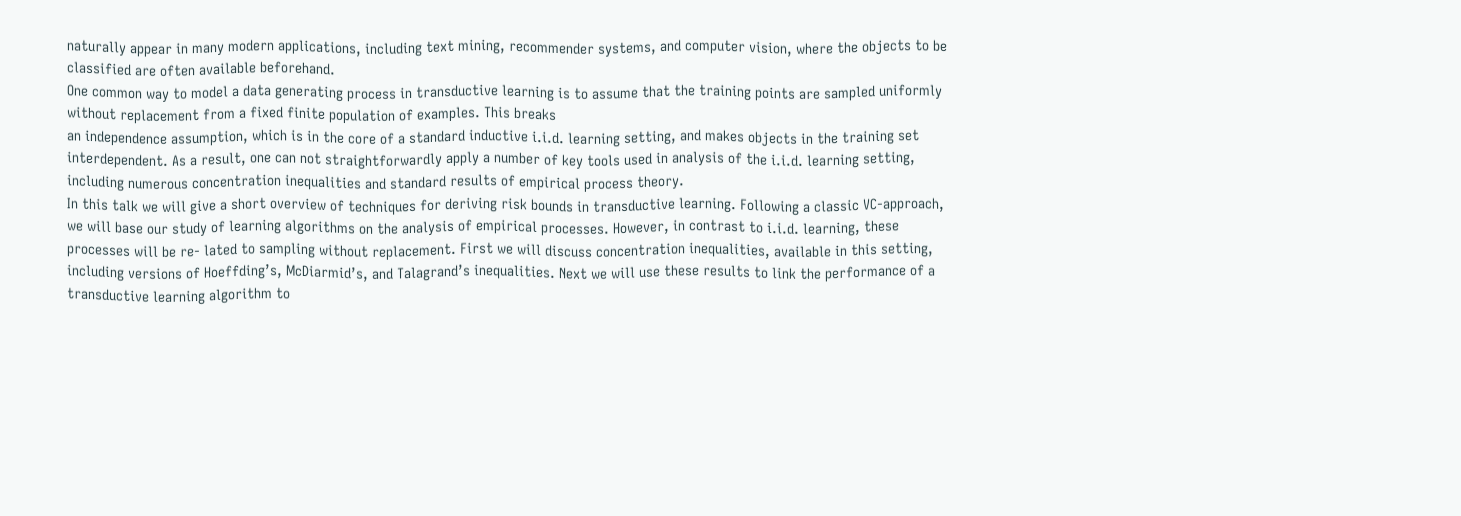naturally appear in many modern applications, including text mining, recommender systems, and computer vision, where the objects to be classified are often available beforehand.
One common way to model a data generating process in transductive learning is to assume that the training points are sampled uniformly without replacement from a fixed finite population of examples. This breaks
an independence assumption, which is in the core of a standard inductive i.i.d. learning setting, and makes objects in the training set interdependent. As a result, one can not straightforwardly apply a number of key tools used in analysis of the i.i.d. learning setting, including numerous concentration inequalities and standard results of empirical process theory.
In this talk we will give a short overview of techniques for deriving risk bounds in transductive learning. Following a classic VC-approach, we will base our study of learning algorithms on the analysis of empirical processes. However, in contrast to i.i.d. learning, these processes will be re- lated to sampling without replacement. First we will discuss concentration inequalities, available in this setting, including versions of Hoeffding’s, McDiarmid’s, and Talagrand’s inequalities. Next we will use these results to link the performance of a transductive learning algorithm to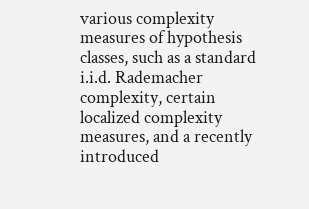various complexity measures of hypothesis classes, such as a standard i.i.d. Rademacher complexity, certain localized complexity measures, and a recently introduced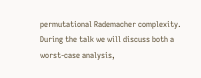permutational Rademacher complexity. During the talk we will discuss both a worst-case analysis,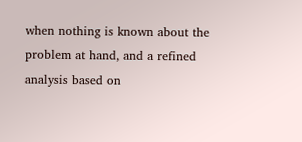when nothing is known about the problem at hand, and a refined analysis based on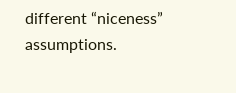different “niceness” assumptions.